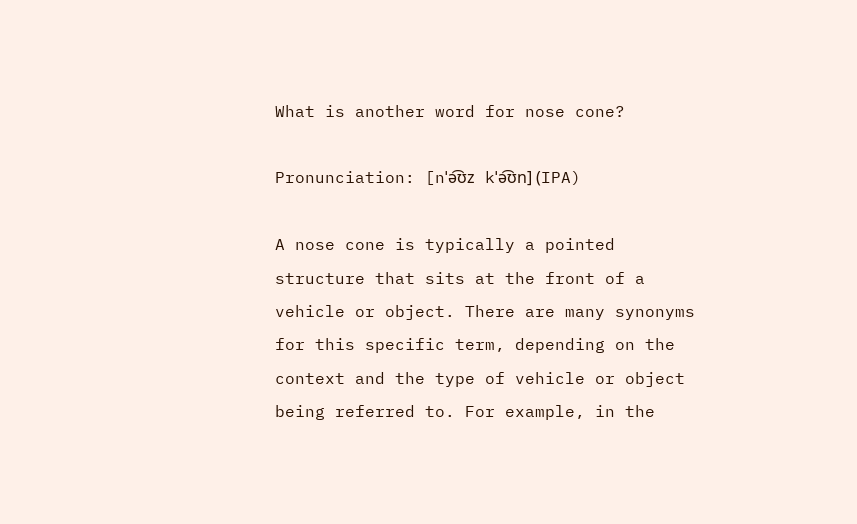What is another word for nose cone?

Pronunciation: [nˈə͡ʊz kˈə͡ʊn] (IPA)

A nose cone is typically a pointed structure that sits at the front of a vehicle or object. There are many synonyms for this specific term, depending on the context and the type of vehicle or object being referred to. For example, in the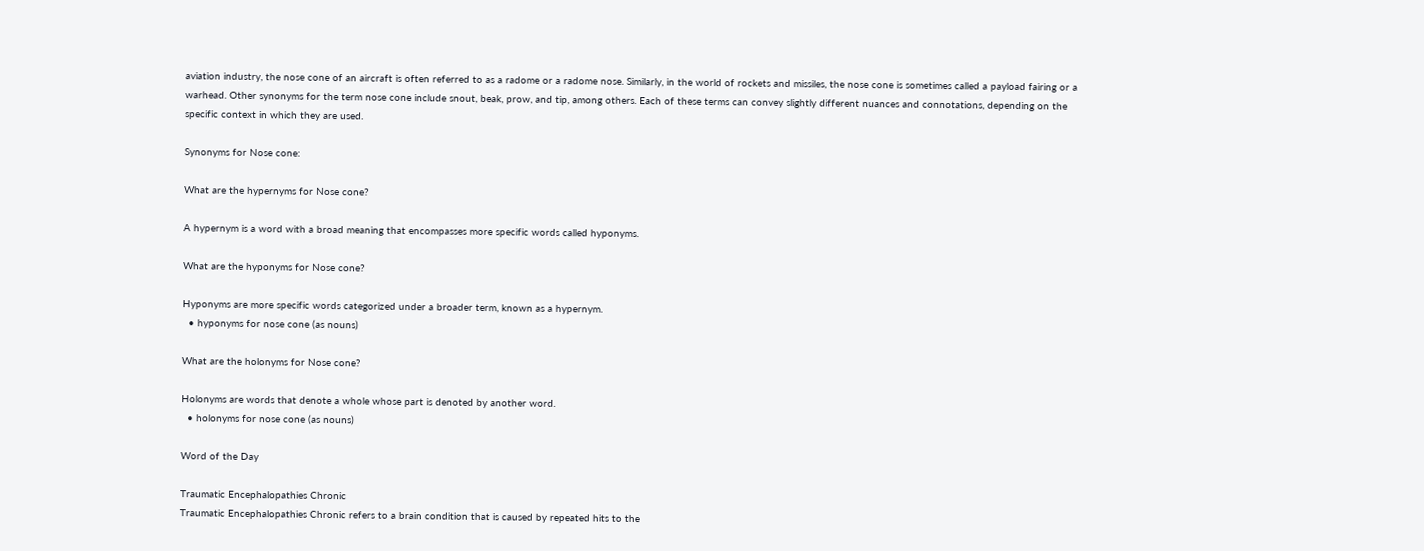aviation industry, the nose cone of an aircraft is often referred to as a radome or a radome nose. Similarly, in the world of rockets and missiles, the nose cone is sometimes called a payload fairing or a warhead. Other synonyms for the term nose cone include snout, beak, prow, and tip, among others. Each of these terms can convey slightly different nuances and connotations, depending on the specific context in which they are used.

Synonyms for Nose cone:

What are the hypernyms for Nose cone?

A hypernym is a word with a broad meaning that encompasses more specific words called hyponyms.

What are the hyponyms for Nose cone?

Hyponyms are more specific words categorized under a broader term, known as a hypernym.
  • hyponyms for nose cone (as nouns)

What are the holonyms for Nose cone?

Holonyms are words that denote a whole whose part is denoted by another word.
  • holonyms for nose cone (as nouns)

Word of the Day

Traumatic Encephalopathies Chronic
Traumatic Encephalopathies Chronic refers to a brain condition that is caused by repeated hits to the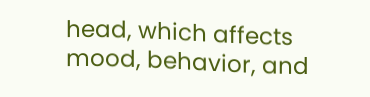head, which affects mood, behavior, and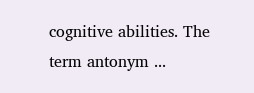cognitive abilities. The term antonym ...